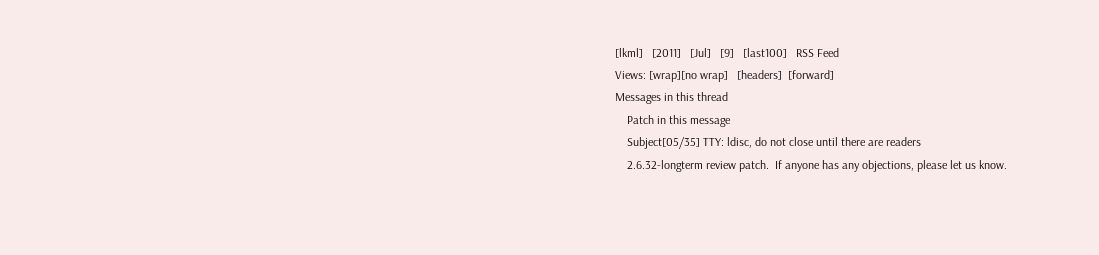[lkml]   [2011]   [Jul]   [9]   [last100]   RSS Feed
Views: [wrap][no wrap]   [headers]  [forward]
Messages in this thread
    Patch in this message
    Subject[05/35] TTY: ldisc, do not close until there are readers
    2.6.32-longterm review patch.  If anyone has any objections, please let us know.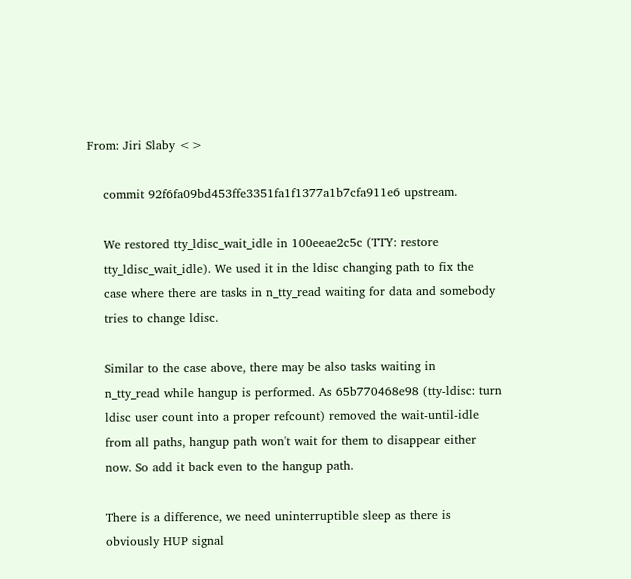From: Jiri Slaby <>

    commit 92f6fa09bd453ffe3351fa1f1377a1b7cfa911e6 upstream.

    We restored tty_ldisc_wait_idle in 100eeae2c5c (TTY: restore
    tty_ldisc_wait_idle). We used it in the ldisc changing path to fix the
    case where there are tasks in n_tty_read waiting for data and somebody
    tries to change ldisc.

    Similar to the case above, there may be also tasks waiting in
    n_tty_read while hangup is performed. As 65b770468e98 (tty-ldisc: turn
    ldisc user count into a proper refcount) removed the wait-until-idle
    from all paths, hangup path won't wait for them to disappear either
    now. So add it back even to the hangup path.

    There is a difference, we need uninterruptible sleep as there is
    obviously HUP signal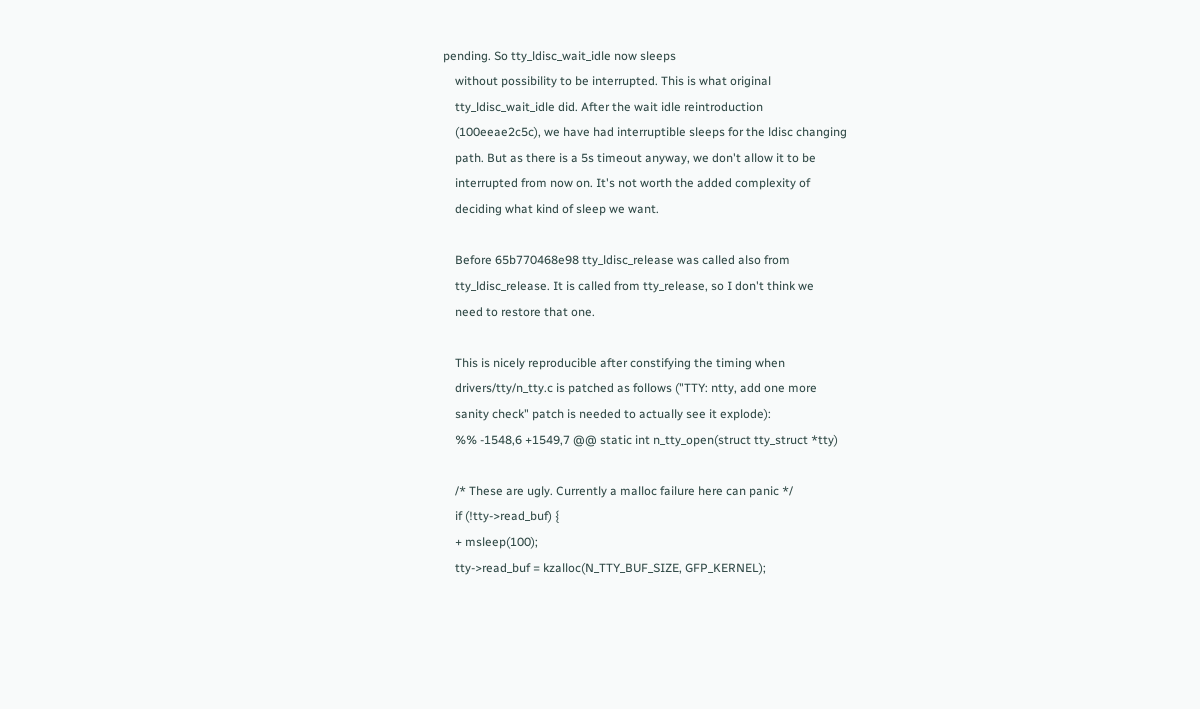pending. So tty_ldisc_wait_idle now sleeps
    without possibility to be interrupted. This is what original
    tty_ldisc_wait_idle did. After the wait idle reintroduction
    (100eeae2c5c), we have had interruptible sleeps for the ldisc changing
    path. But as there is a 5s timeout anyway, we don't allow it to be
    interrupted from now on. It's not worth the added complexity of
    deciding what kind of sleep we want.

    Before 65b770468e98 tty_ldisc_release was called also from
    tty_ldisc_release. It is called from tty_release, so I don't think we
    need to restore that one.

    This is nicely reproducible after constifying the timing when
    drivers/tty/n_tty.c is patched as follows ("TTY: ntty, add one more
    sanity check" patch is needed to actually see it explode):
    %% -1548,6 +1549,7 @@ static int n_tty_open(struct tty_struct *tty)

    /* These are ugly. Currently a malloc failure here can panic */
    if (!tty->read_buf) {
    + msleep(100);
    tty->read_buf = kzalloc(N_TTY_BUF_SIZE, GFP_KERNEL);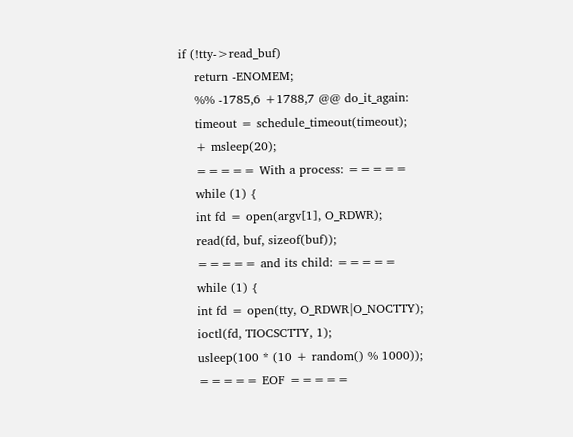if (!tty->read_buf)
    return -ENOMEM;
    %% -1785,6 +1788,7 @@ do_it_again:
    timeout = schedule_timeout(timeout);
    + msleep(20);
    ===== With a process: =====
    while (1) {
    int fd = open(argv[1], O_RDWR);
    read(fd, buf, sizeof(buf));
    ===== and its child: =====
    while (1) {
    int fd = open(tty, O_RDWR|O_NOCTTY);
    ioctl(fd, TIOCSCTTY, 1);
    usleep(100 * (10 + random() % 1000));
    ===== EOF =====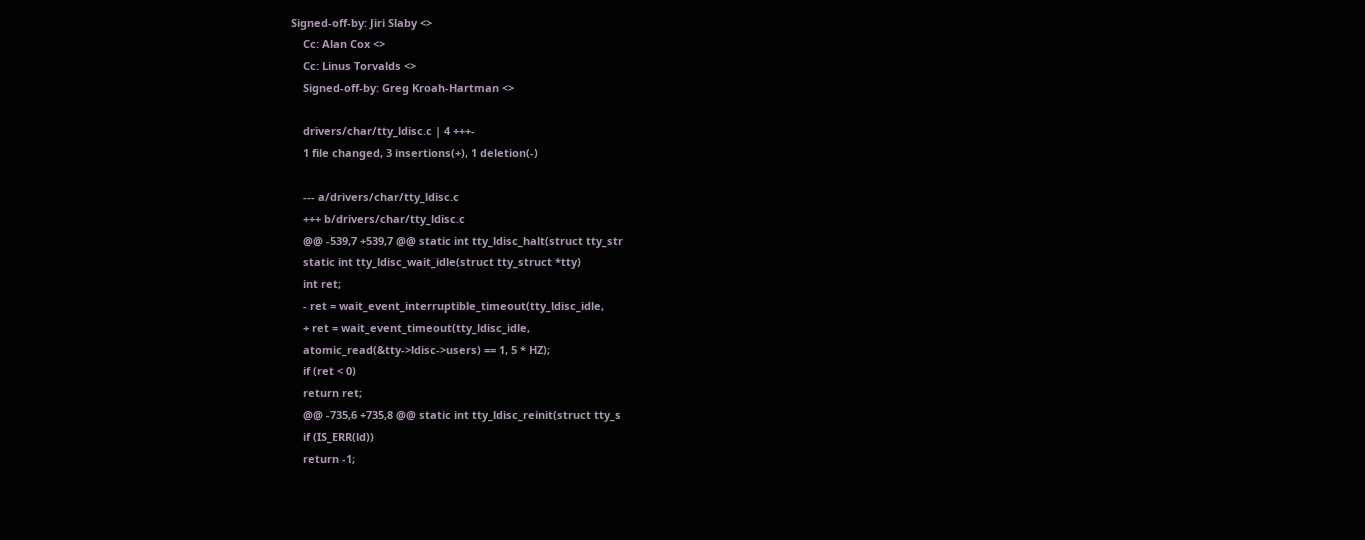Signed-off-by: Jiri Slaby <>
    Cc: Alan Cox <>
    Cc: Linus Torvalds <>
    Signed-off-by: Greg Kroah-Hartman <>

    drivers/char/tty_ldisc.c | 4 +++-
    1 file changed, 3 insertions(+), 1 deletion(-)

    --- a/drivers/char/tty_ldisc.c
    +++ b/drivers/char/tty_ldisc.c
    @@ -539,7 +539,7 @@ static int tty_ldisc_halt(struct tty_str
    static int tty_ldisc_wait_idle(struct tty_struct *tty)
    int ret;
    - ret = wait_event_interruptible_timeout(tty_ldisc_idle,
    + ret = wait_event_timeout(tty_ldisc_idle,
    atomic_read(&tty->ldisc->users) == 1, 5 * HZ);
    if (ret < 0)
    return ret;
    @@ -735,6 +735,8 @@ static int tty_ldisc_reinit(struct tty_s
    if (IS_ERR(ld))
    return -1;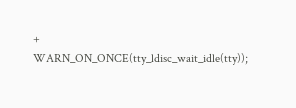+ WARN_ON_ONCE(tty_ldisc_wait_idle(tty));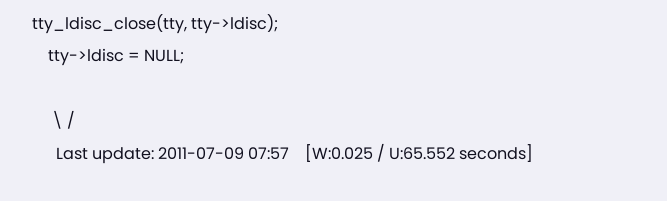tty_ldisc_close(tty, tty->ldisc);
    tty->ldisc = NULL;

     \ /
      Last update: 2011-07-09 07:57    [W:0.025 / U:65.552 seconds]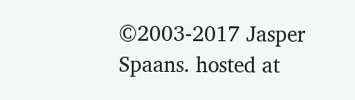©2003-2017 Jasper Spaans. hosted at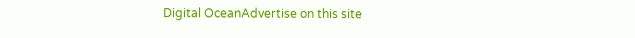Digital OceanAdvertise on this site